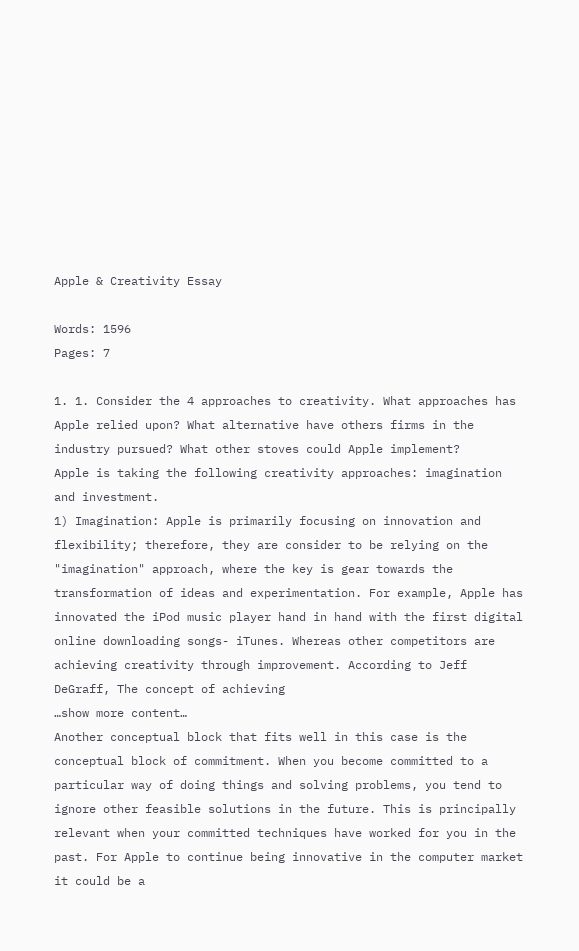Apple & Creativity Essay

Words: 1596
Pages: 7

1. 1. Consider the 4 approaches to creativity. What approaches has Apple relied upon? What alternative have others firms in the industry pursued? What other stoves could Apple implement?
Apple is taking the following creativity approaches: imagination and investment.
1) Imagination: Apple is primarily focusing on innovation and flexibility; therefore, they are consider to be relying on the "imagination" approach, where the key is gear towards the transformation of ideas and experimentation. For example, Apple has innovated the iPod music player hand in hand with the first digital online downloading songs- iTunes. Whereas other competitors are achieving creativity through improvement. According to Jeff DeGraff, The concept of achieving
…show more content…
Another conceptual block that fits well in this case is the conceptual block of commitment. When you become committed to a particular way of doing things and solving problems, you tend to ignore other feasible solutions in the future. This is principally relevant when your committed techniques have worked for you in the past. For Apple to continue being innovative in the computer market it could be a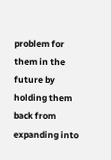problem for them in the future by holding them back from expanding into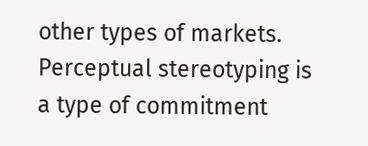other types of markets. Perceptual stereotyping is a type of commitment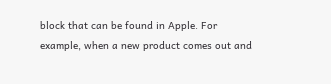block that can be found in Apple. For example, when a new product comes out and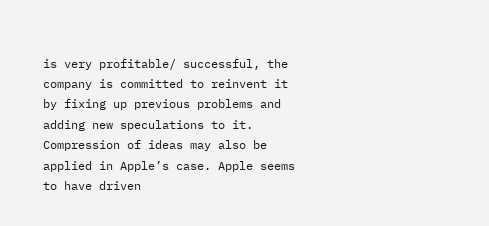is very profitable/ successful, the company is committed to reinvent it by fixing up previous problems and adding new speculations to it. Compression of ideas may also be applied in Apple’s case. Apple seems to have driven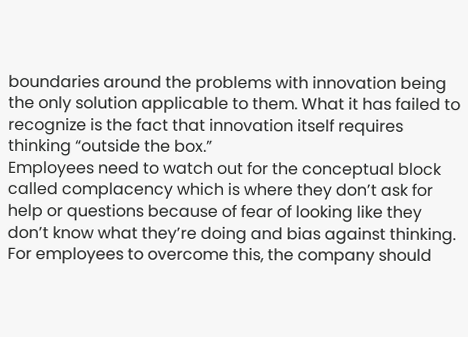boundaries around the problems with innovation being the only solution applicable to them. What it has failed to recognize is the fact that innovation itself requires thinking “outside the box.”
Employees need to watch out for the conceptual block called complacency which is where they don’t ask for help or questions because of fear of looking like they don’t know what they’re doing and bias against thinking. For employees to overcome this, the company should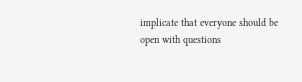implicate that everyone should be open with questions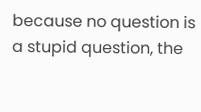because no question is a stupid question, the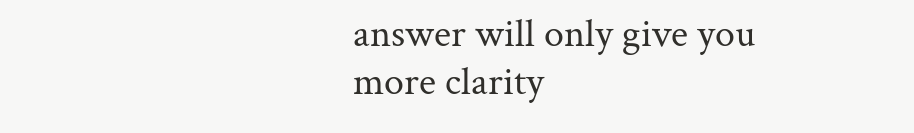answer will only give you more clarity